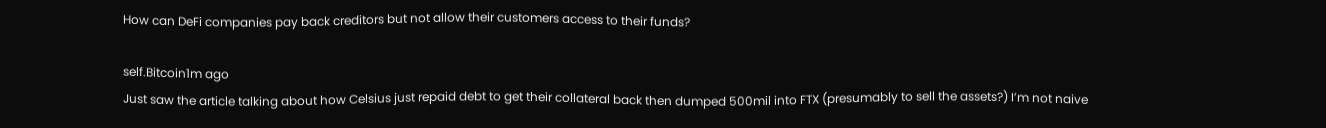How can DeFi companies pay back creditors but not allow their customers access to their funds?

self.Bitcoin1m ago
Just saw the article talking about how Celsius just repaid debt to get their collateral back then dumped 500mil into FTX (presumably to sell the assets?) I’m not naive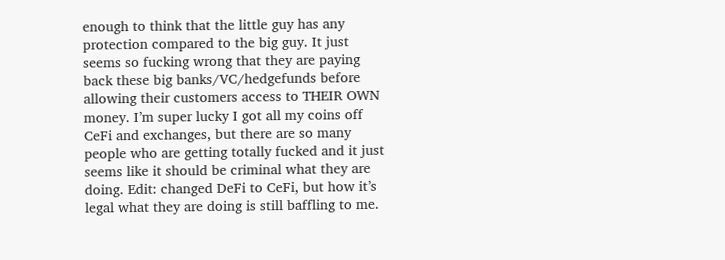enough to think that the little guy has any protection compared to the big guy. It just seems so fucking wrong that they are paying back these big banks/VC/hedgefunds before allowing their customers access to THEIR OWN money. I’m super lucky I got all my coins off CeFi and exchanges, but there are so many people who are getting totally fucked and it just seems like it should be criminal what they are doing. Edit: changed DeFi to CeFi, but how it’s legal what they are doing is still baffling to me.